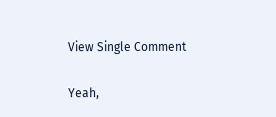View Single Comment

Yeah,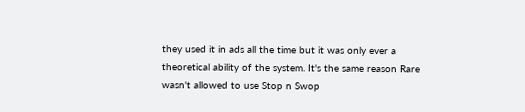they used it in ads all the time but it was only ever a theoretical ability of the system. It's the same reason Rare wasn't allowed to use Stop n Swop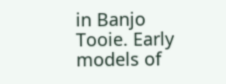in Banjo Tooie. Early models of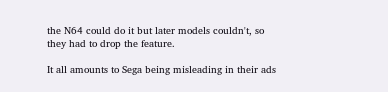the N64 could do it but later models couldn't, so they had to drop the feature.

It all amounts to Sega being misleading in their ads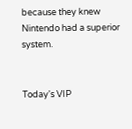because they knew Nintendo had a superior system.


Today's VIP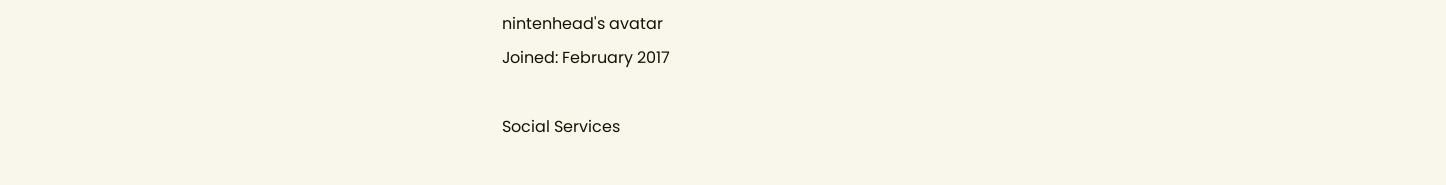nintenhead's avatar
Joined: February 2017

Social Services